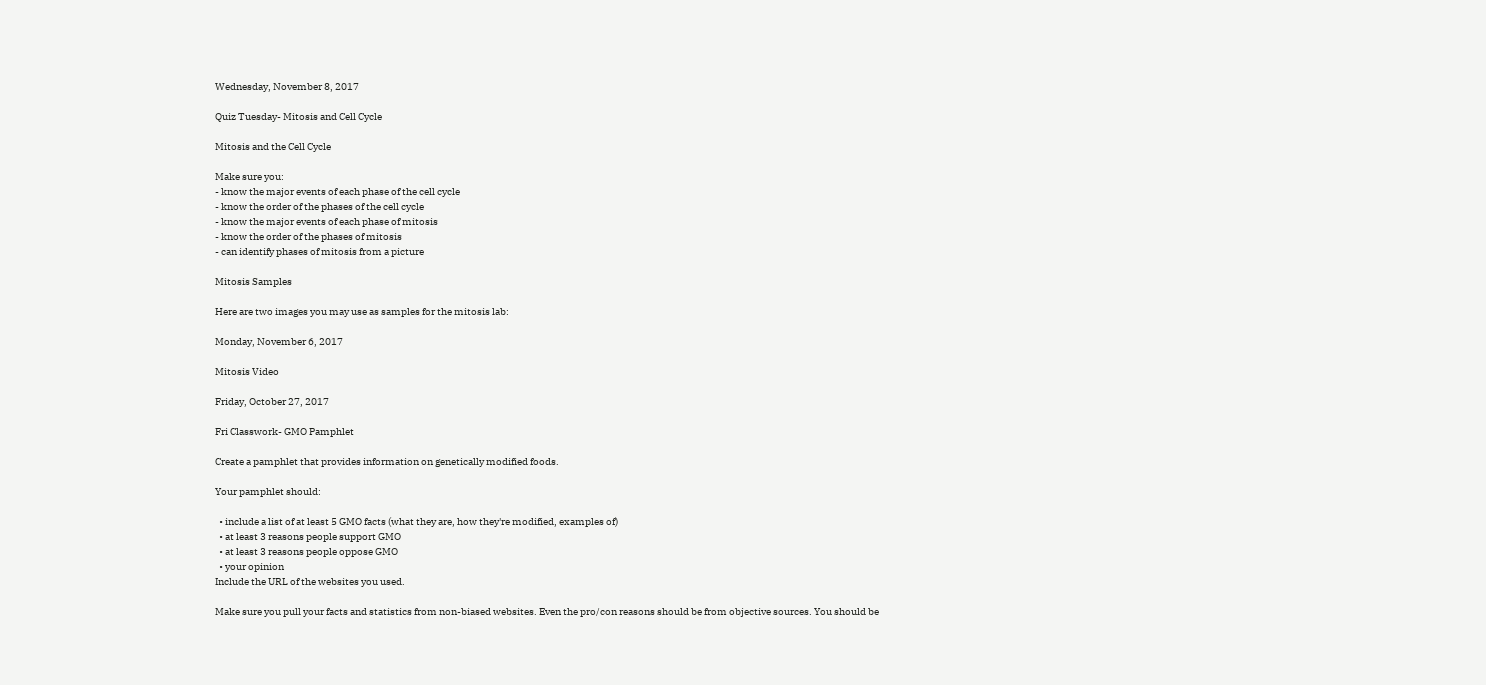Wednesday, November 8, 2017

Quiz Tuesday- Mitosis and Cell Cycle

Mitosis and the Cell Cycle

Make sure you:
- know the major events of each phase of the cell cycle
- know the order of the phases of the cell cycle
- know the major events of each phase of mitosis
- know the order of the phases of mitosis
- can identify phases of mitosis from a picture

Mitosis Samples

Here are two images you may use as samples for the mitosis lab:

Monday, November 6, 2017

Mitosis Video

Friday, October 27, 2017

Fri Classwork- GMO Pamphlet

Create a pamphlet that provides information on genetically modified foods.

Your pamphlet should:

  • include a list of at least 5 GMO facts (what they are, how they're modified, examples of)
  • at least 3 reasons people support GMO
  • at least 3 reasons people oppose GMO
  • your opinion
Include the URL of the websites you used.

Make sure you pull your facts and statistics from non-biased websites. Even the pro/con reasons should be from objective sources. You should be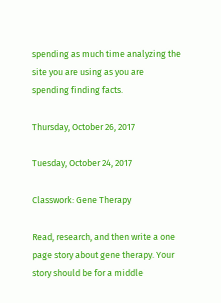spending as much time analyzing the site you are using as you are spending finding facts.

Thursday, October 26, 2017

Tuesday, October 24, 2017

Classwork: Gene Therapy

Read, research, and then write a one page story about gene therapy. Your story should be for a middle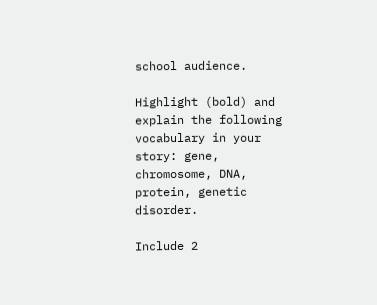school audience.

Highlight (bold) and explain the following vocabulary in your story: gene, chromosome, DNA, protein, genetic disorder.

Include 2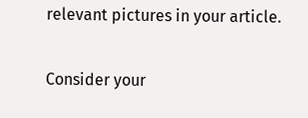relevant pictures in your article.

Consider your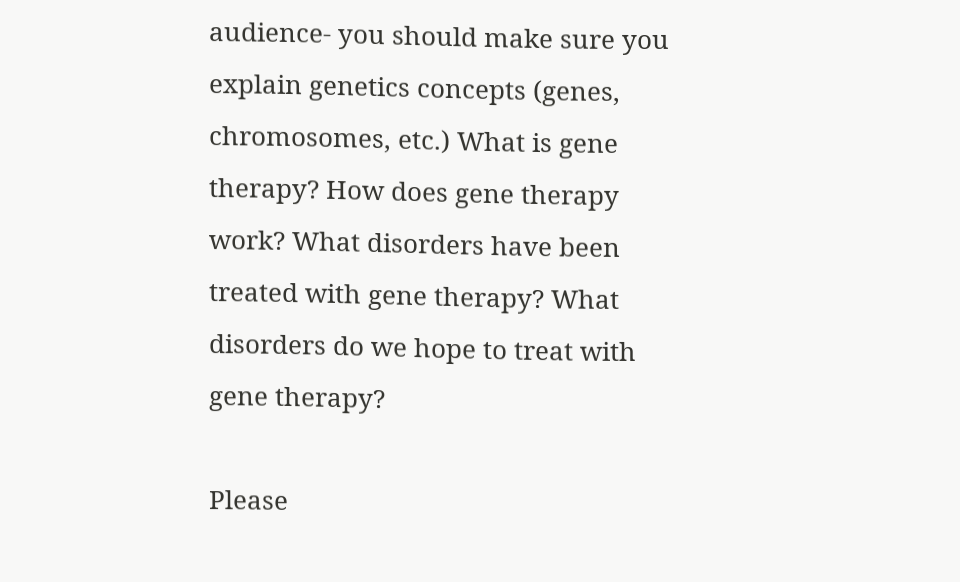audience- you should make sure you explain genetics concepts (genes, chromosomes, etc.) What is gene therapy? How does gene therapy work? What disorders have been treated with gene therapy? What disorders do we hope to treat with gene therapy?

Please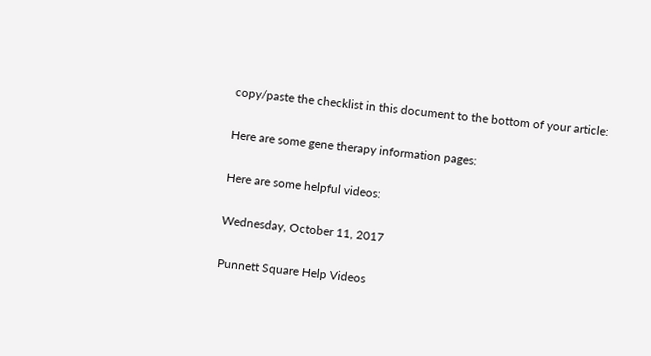copy/paste the checklist in this document to the bottom of your article:

Here are some gene therapy information pages:

Here are some helpful videos:

Wednesday, October 11, 2017

Punnett Square Help Videos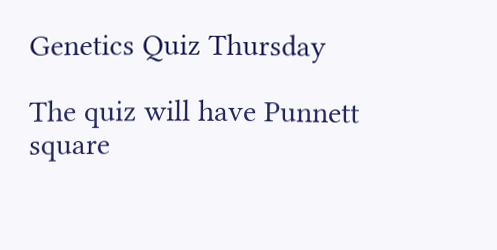Genetics Quiz Thursday

The quiz will have Punnett square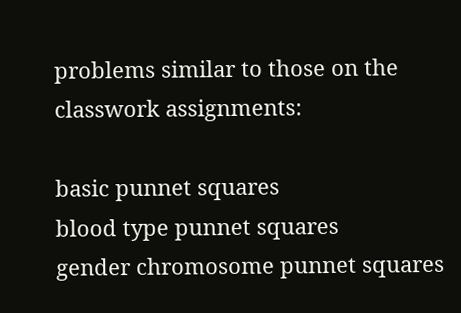problems similar to those on the classwork assignments:

basic punnet squares
blood type punnet squares
gender chromosome punnet squares